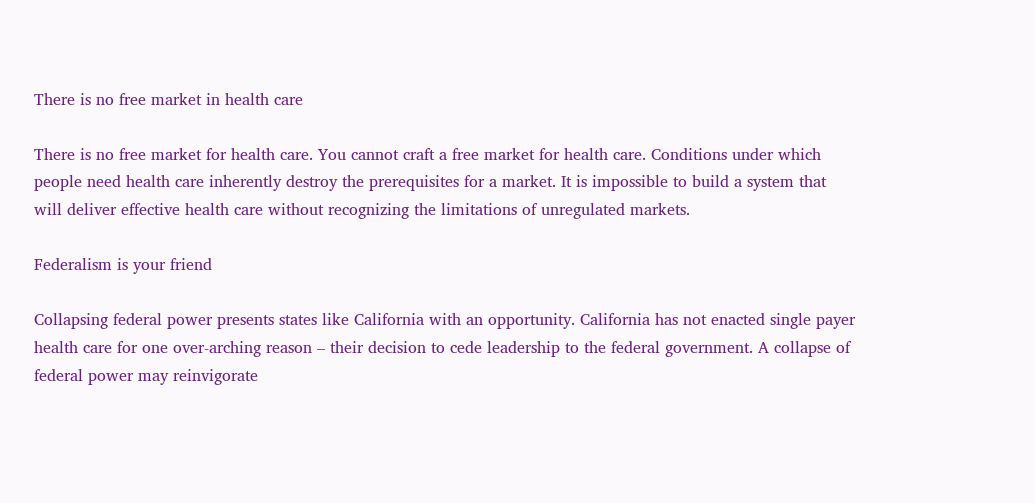There is no free market in health care

There is no free market for health care. You cannot craft a free market for health care. Conditions under which people need health care inherently destroy the prerequisites for a market. It is impossible to build a system that will deliver effective health care without recognizing the limitations of unregulated markets.

Federalism is your friend

Collapsing federal power presents states like California with an opportunity. California has not enacted single payer health care for one over-arching reason – their decision to cede leadership to the federal government. A collapse of federal power may reinvigorate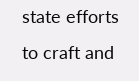state efforts to craft and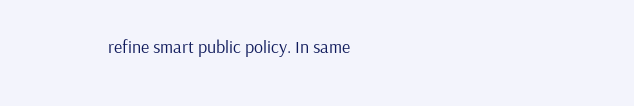refine smart public policy. In same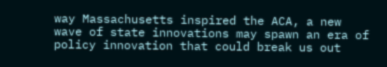way Massachusetts inspired the ACA, a new wave of state innovations may spawn an era of policy innovation that could break us out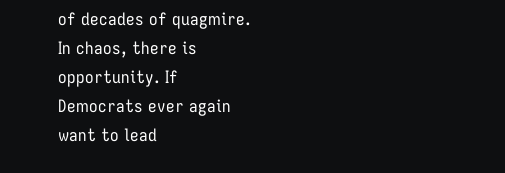of decades of quagmire. In chaos, there is opportunity. If Democrats ever again want to lead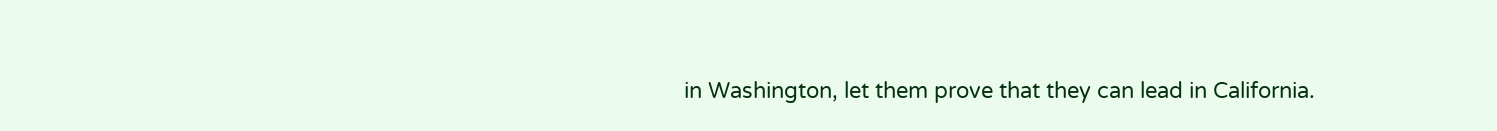in Washington, let them prove that they can lead in California.